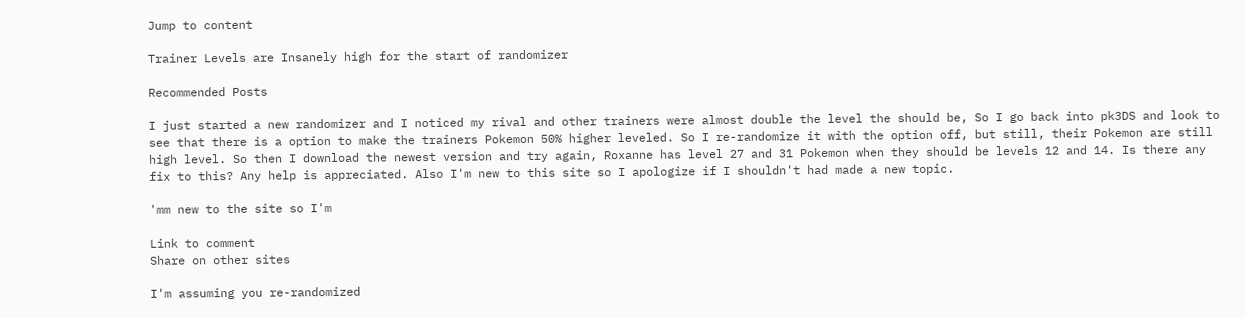Jump to content

Trainer Levels are Insanely high for the start of randomizer

Recommended Posts

I just started a new randomizer and I noticed my rival and other trainers were almost double the level the should be, So I go back into pk3DS and look to see that there is a option to make the trainers Pokemon 50% higher leveled. So I re-randomize it with the option off, but still, their Pokemon are still high level. So then I download the newest version and try again, Roxanne has level 27 and 31 Pokemon when they should be levels 12 and 14. Is there any fix to this? Any help is appreciated. Also I'm new to this site so I apologize if I shouldn't had made a new topic.

'mm new to the site so I'm

Link to comment
Share on other sites

I'm assuming you re-randomized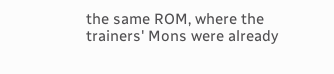the same ROM, where the trainers' Mons were already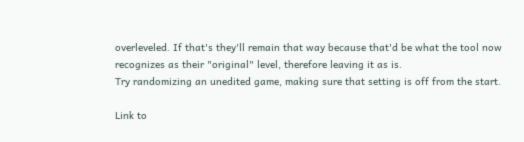overleveled. If that's they'll remain that way because that'd be what the tool now recognizes as their "original" level, therefore leaving it as is.
Try randomizing an unedited game, making sure that setting is off from the start.

Link to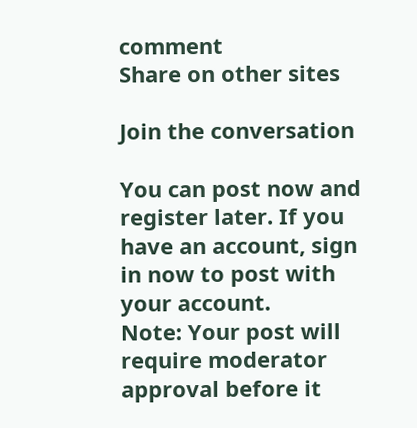comment
Share on other sites

Join the conversation

You can post now and register later. If you have an account, sign in now to post with your account.
Note: Your post will require moderator approval before it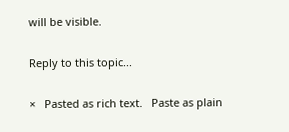will be visible.

Reply to this topic...

×   Pasted as rich text.   Paste as plain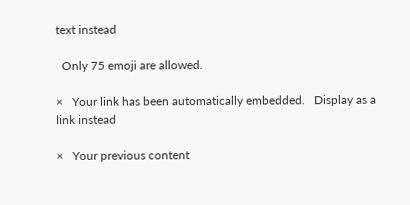text instead

  Only 75 emoji are allowed.

×   Your link has been automatically embedded.   Display as a link instead

×   Your previous content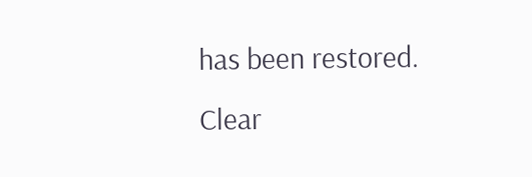has been restored.   Clear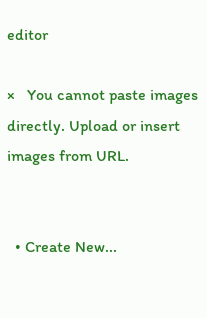editor

×   You cannot paste images directly. Upload or insert images from URL.


  • Create New...